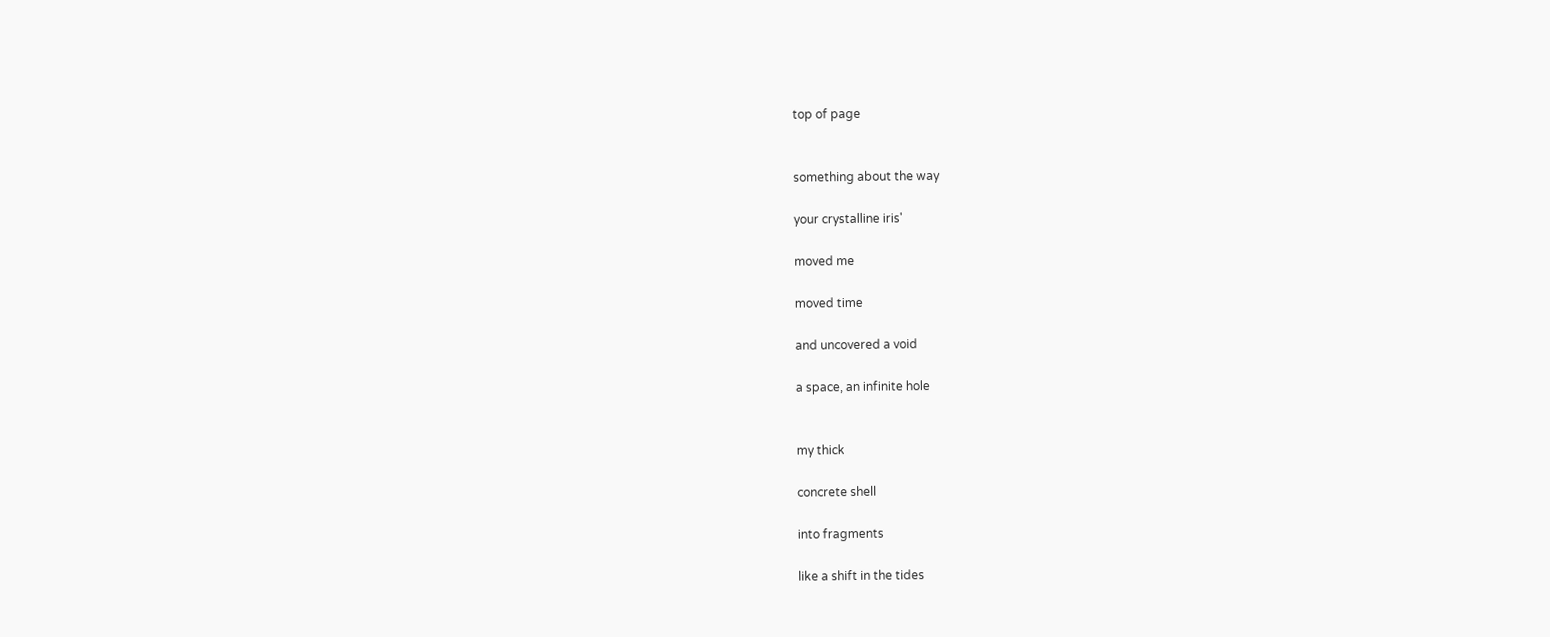top of page


something about the way

your crystalline iris'

moved me

moved time

and uncovered a void

a space, an infinite hole


my thick

concrete shell

into fragments

like a shift in the tides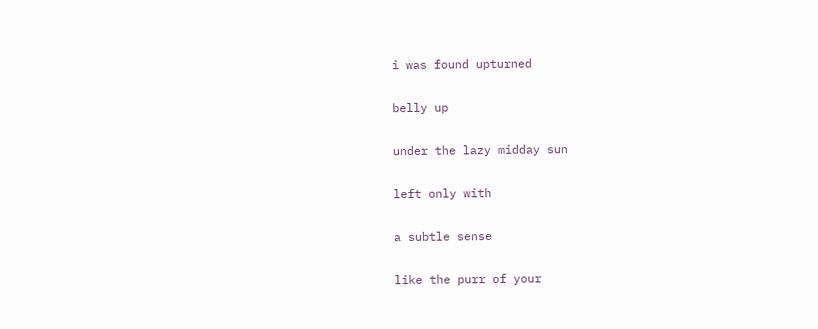i was found upturned

belly up

under the lazy midday sun

left only with

a subtle sense

like the purr of your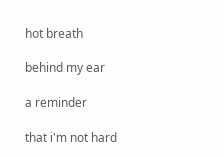hot breath

behind my ear

a reminder

that i'm not hard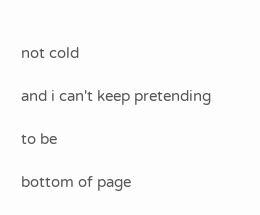not cold

and i can't keep pretending

to be

bottom of page